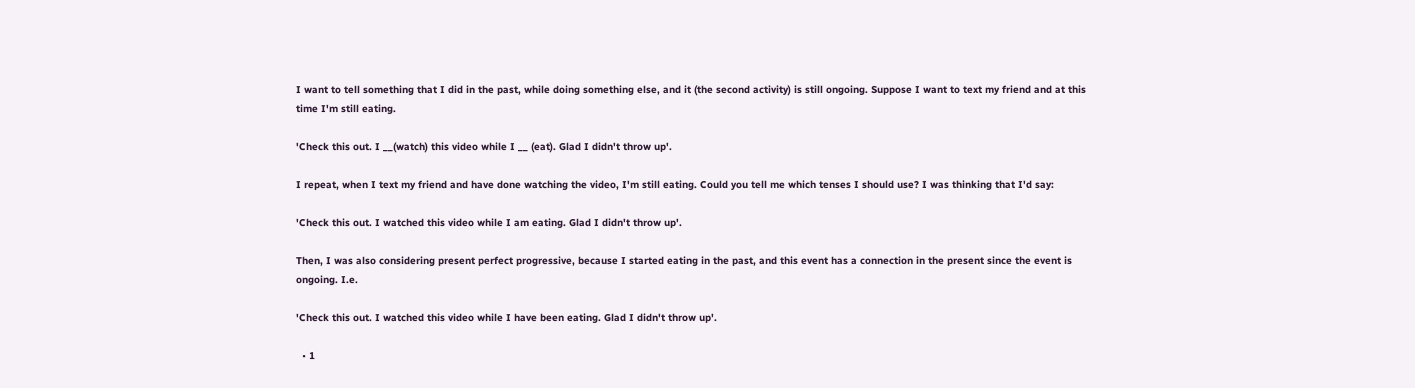I want to tell something that I did in the past, while doing something else, and it (the second activity) is still ongoing. Suppose I want to text my friend and at this time I'm still eating.

'Check this out. I __(watch) this video while I __ (eat). Glad I didn't throw up'.

I repeat, when I text my friend and have done watching the video, I'm still eating. Could you tell me which tenses I should use? I was thinking that I'd say:

'Check this out. I watched this video while I am eating. Glad I didn't throw up'.

Then, I was also considering present perfect progressive, because I started eating in the past, and this event has a connection in the present since the event is ongoing. I.e.

'Check this out. I watched this video while I have been eating. Glad I didn't throw up'.

  • 1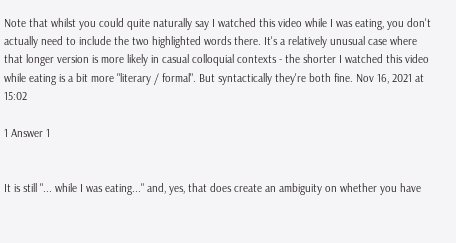Note that whilst you could quite naturally say I watched this video while I was eating, you don't actually need to include the two highlighted words there. It's a relatively unusual case where that longer version is more likely in casual colloquial contexts - the shorter I watched this video while eating is a bit more "literary / formal". But syntactically they're both fine. Nov 16, 2021 at 15:02

1 Answer 1


It is still "... while I was eating..." and, yes, that does create an ambiguity on whether you have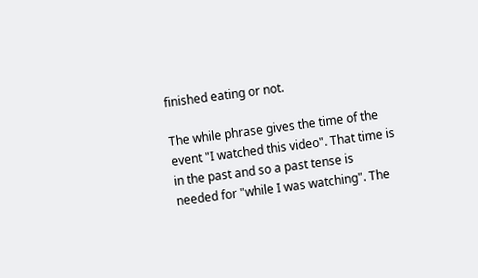finished eating or not.

The while phrase gives the time of the event "I watched this video". That time is in the past and so a past tense is needed for "while I was watching". The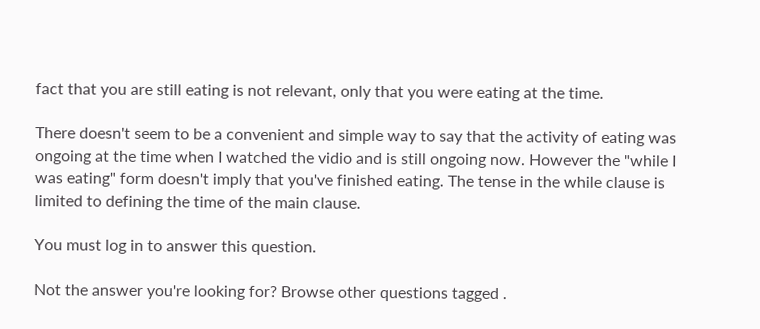fact that you are still eating is not relevant, only that you were eating at the time.

There doesn't seem to be a convenient and simple way to say that the activity of eating was ongoing at the time when I watched the vidio and is still ongoing now. However the "while I was eating" form doesn't imply that you've finished eating. The tense in the while clause is limited to defining the time of the main clause.

You must log in to answer this question.

Not the answer you're looking for? Browse other questions tagged .